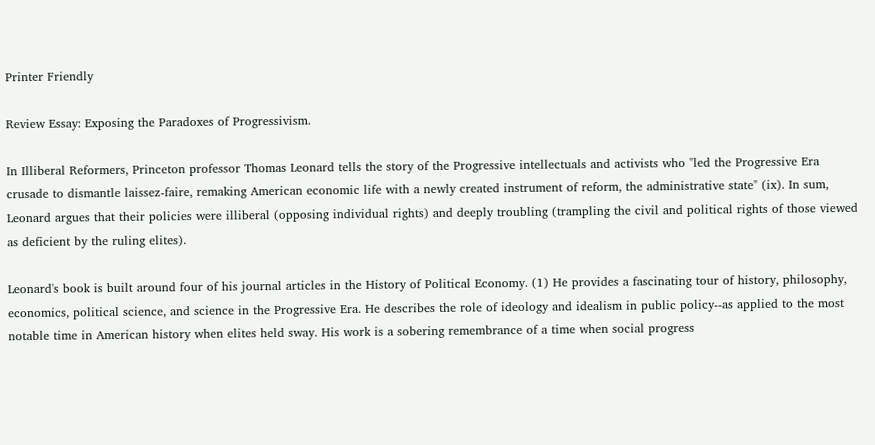Printer Friendly

Review Essay: Exposing the Paradoxes of Progressivism.

In Illiberal Reformers, Princeton professor Thomas Leonard tells the story of the Progressive intellectuals and activists who "led the Progressive Era crusade to dismantle laissez-faire, remaking American economic life with a newly created instrument of reform, the administrative state" (ix). In sum, Leonard argues that their policies were illiberal (opposing individual rights) and deeply troubling (trampling the civil and political rights of those viewed as deficient by the ruling elites).

Leonard's book is built around four of his journal articles in the History of Political Economy. (1) He provides a fascinating tour of history, philosophy, economics, political science, and science in the Progressive Era. He describes the role of ideology and idealism in public policy--as applied to the most notable time in American history when elites held sway. His work is a sobering remembrance of a time when social progress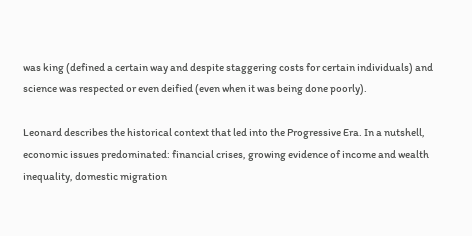was king (defined a certain way and despite staggering costs for certain individuals) and science was respected or even deified (even when it was being done poorly).

Leonard describes the historical context that led into the Progressive Era. In a nutshell, economic issues predominated: financial crises, growing evidence of income and wealth inequality, domestic migration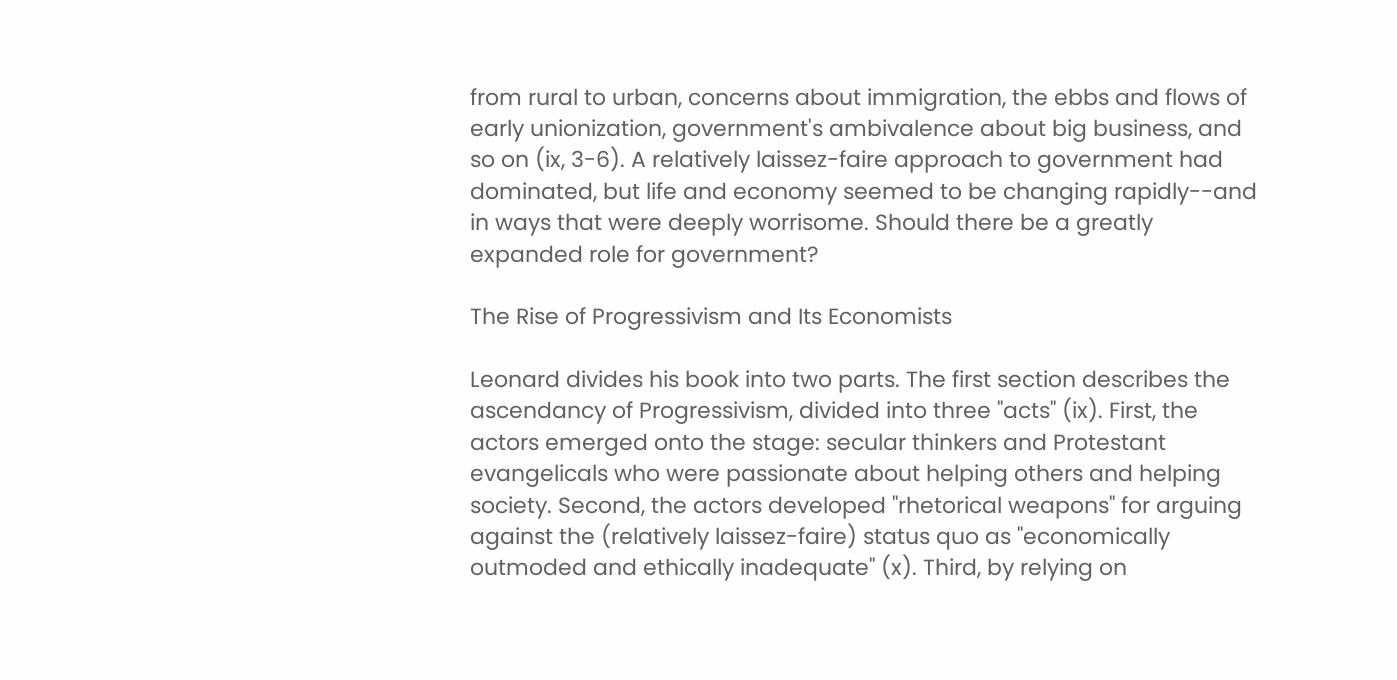from rural to urban, concerns about immigration, the ebbs and flows of early unionization, government's ambivalence about big business, and so on (ix, 3-6). A relatively laissez-faire approach to government had dominated, but life and economy seemed to be changing rapidly--and in ways that were deeply worrisome. Should there be a greatly expanded role for government?

The Rise of Progressivism and Its Economists

Leonard divides his book into two parts. The first section describes the ascendancy of Progressivism, divided into three "acts" (ix). First, the actors emerged onto the stage: secular thinkers and Protestant evangelicals who were passionate about helping others and helping society. Second, the actors developed "rhetorical weapons" for arguing against the (relatively laissez-faire) status quo as "economically outmoded and ethically inadequate" (x). Third, by relying on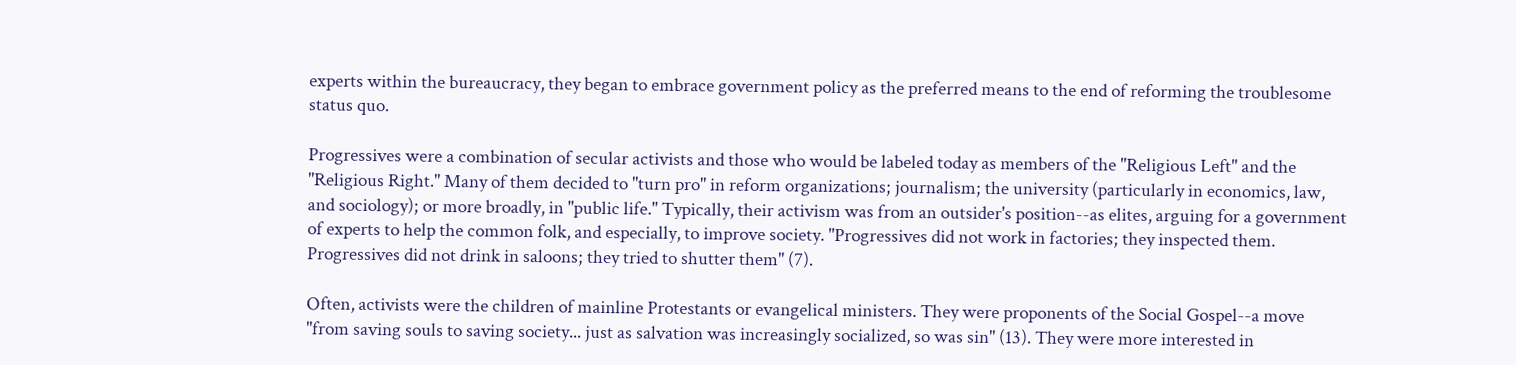experts within the bureaucracy, they began to embrace government policy as the preferred means to the end of reforming the troublesome status quo.

Progressives were a combination of secular activists and those who would be labeled today as members of the "Religious Left" and the "Religious Right." Many of them decided to "turn pro" in reform organizations; journalism; the university (particularly in economics, law, and sociology); or more broadly, in "public life." Typically, their activism was from an outsider's position--as elites, arguing for a government of experts to help the common folk, and especially, to improve society. "Progressives did not work in factories; they inspected them. Progressives did not drink in saloons; they tried to shutter them" (7).

Often, activists were the children of mainline Protestants or evangelical ministers. They were proponents of the Social Gospel--a move "from saving souls to saving society... just as salvation was increasingly socialized, so was sin" (13). They were more interested in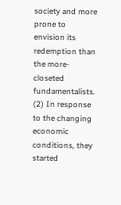society and more prone to envision its redemption than the more-closeted fundamentalists. (2) In response to the changing economic conditions, they started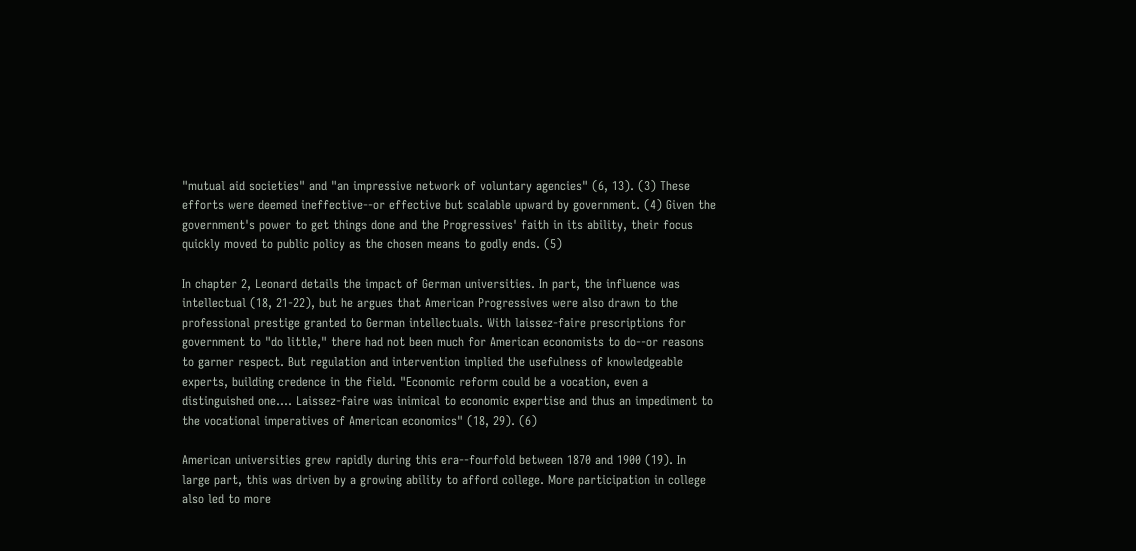"mutual aid societies" and "an impressive network of voluntary agencies" (6, 13). (3) These efforts were deemed ineffective--or effective but scalable upward by government. (4) Given the government's power to get things done and the Progressives' faith in its ability, their focus quickly moved to public policy as the chosen means to godly ends. (5)

In chapter 2, Leonard details the impact of German universities. In part, the influence was intellectual (18, 21-22), but he argues that American Progressives were also drawn to the professional prestige granted to German intellectuals. With laissez-faire prescriptions for government to "do little," there had not been much for American economists to do--or reasons to garner respect. But regulation and intervention implied the usefulness of knowledgeable experts, building credence in the field. "Economic reform could be a vocation, even a distinguished one.... Laissez-faire was inimical to economic expertise and thus an impediment to the vocational imperatives of American economics" (18, 29). (6)

American universities grew rapidly during this era--fourfold between 1870 and 1900 (19). In large part, this was driven by a growing ability to afford college. More participation in college also led to more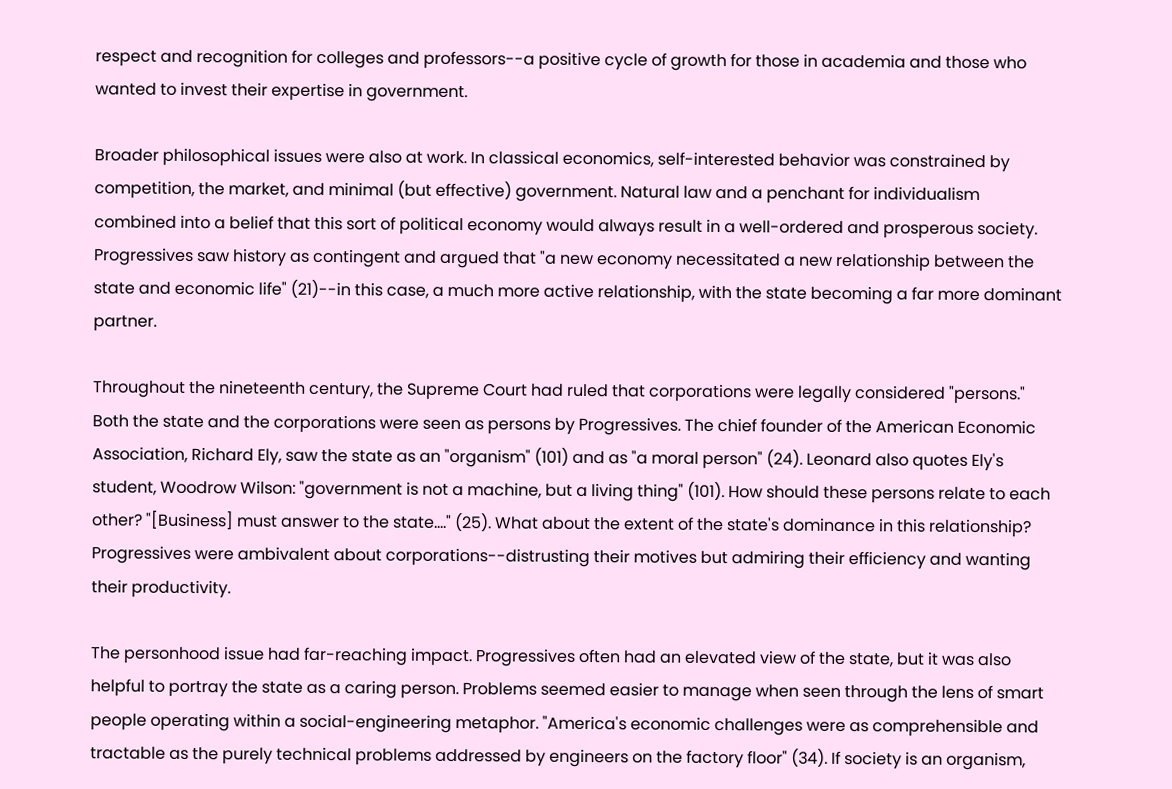respect and recognition for colleges and professors--a positive cycle of growth for those in academia and those who wanted to invest their expertise in government.

Broader philosophical issues were also at work. In classical economics, self-interested behavior was constrained by competition, the market, and minimal (but effective) government. Natural law and a penchant for individualism combined into a belief that this sort of political economy would always result in a well-ordered and prosperous society. Progressives saw history as contingent and argued that "a new economy necessitated a new relationship between the state and economic life" (21)--in this case, a much more active relationship, with the state becoming a far more dominant partner.

Throughout the nineteenth century, the Supreme Court had ruled that corporations were legally considered "persons." Both the state and the corporations were seen as persons by Progressives. The chief founder of the American Economic Association, Richard Ely, saw the state as an "organism" (101) and as "a moral person" (24). Leonard also quotes Ely's student, Woodrow Wilson: "government is not a machine, but a living thing" (101). How should these persons relate to each other? "[Business] must answer to the state...." (25). What about the extent of the state's dominance in this relationship? Progressives were ambivalent about corporations--distrusting their motives but admiring their efficiency and wanting their productivity.

The personhood issue had far-reaching impact. Progressives often had an elevated view of the state, but it was also helpful to portray the state as a caring person. Problems seemed easier to manage when seen through the lens of smart people operating within a social-engineering metaphor. "America's economic challenges were as comprehensible and tractable as the purely technical problems addressed by engineers on the factory floor" (34). If society is an organism,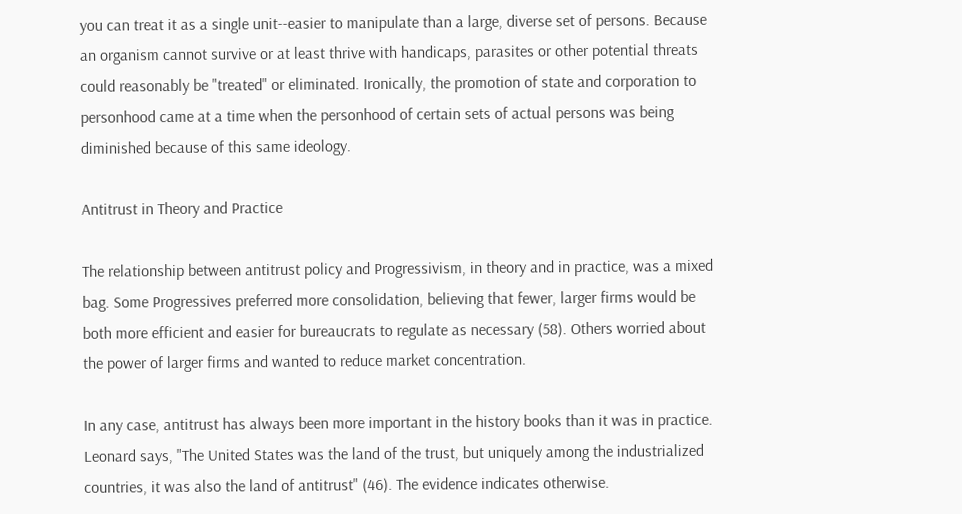you can treat it as a single unit--easier to manipulate than a large, diverse set of persons. Because an organism cannot survive or at least thrive with handicaps, parasites or other potential threats could reasonably be "treated" or eliminated. Ironically, the promotion of state and corporation to personhood came at a time when the personhood of certain sets of actual persons was being diminished because of this same ideology.

Antitrust in Theory and Practice

The relationship between antitrust policy and Progressivism, in theory and in practice, was a mixed bag. Some Progressives preferred more consolidation, believing that fewer, larger firms would be both more efficient and easier for bureaucrats to regulate as necessary (58). Others worried about the power of larger firms and wanted to reduce market concentration.

In any case, antitrust has always been more important in the history books than it was in practice. Leonard says, "The United States was the land of the trust, but uniquely among the industrialized countries, it was also the land of antitrust" (46). The evidence indicates otherwise.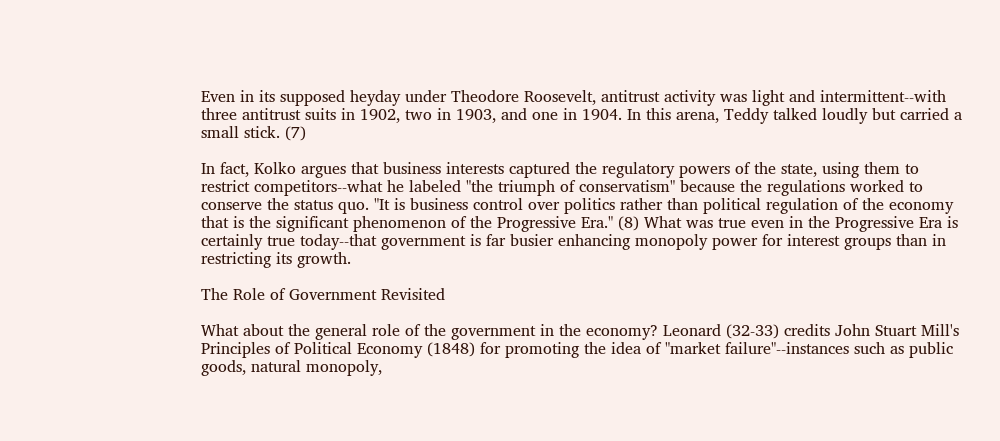Even in its supposed heyday under Theodore Roosevelt, antitrust activity was light and intermittent--with three antitrust suits in 1902, two in 1903, and one in 1904. In this arena, Teddy talked loudly but carried a small stick. (7)

In fact, Kolko argues that business interests captured the regulatory powers of the state, using them to restrict competitors--what he labeled "the triumph of conservatism" because the regulations worked to conserve the status quo. "It is business control over politics rather than political regulation of the economy that is the significant phenomenon of the Progressive Era." (8) What was true even in the Progressive Era is certainly true today--that government is far busier enhancing monopoly power for interest groups than in restricting its growth.

The Role of Government Revisited

What about the general role of the government in the economy? Leonard (32-33) credits John Stuart Mill's Principles of Political Economy (1848) for promoting the idea of "market failure"--instances such as public goods, natural monopoly,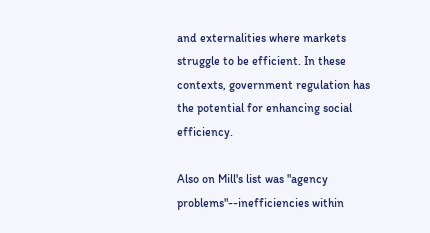and externalities where markets struggle to be efficient. In these contexts, government regulation has the potential for enhancing social efficiency.

Also on Mill's list was "agency problems"--inefficiencies within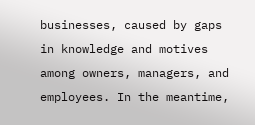businesses, caused by gaps in knowledge and motives among owners, managers, and employees. In the meantime,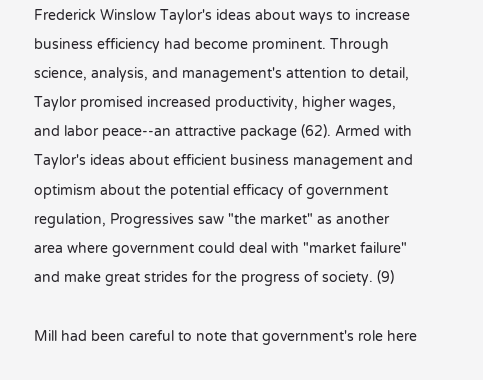Frederick Winslow Taylor's ideas about ways to increase business efficiency had become prominent. Through science, analysis, and management's attention to detail, Taylor promised increased productivity, higher wages, and labor peace--an attractive package (62). Armed with Taylor's ideas about efficient business management and optimism about the potential efficacy of government regulation, Progressives saw "the market" as another area where government could deal with "market failure" and make great strides for the progress of society. (9)

Mill had been careful to note that government's role here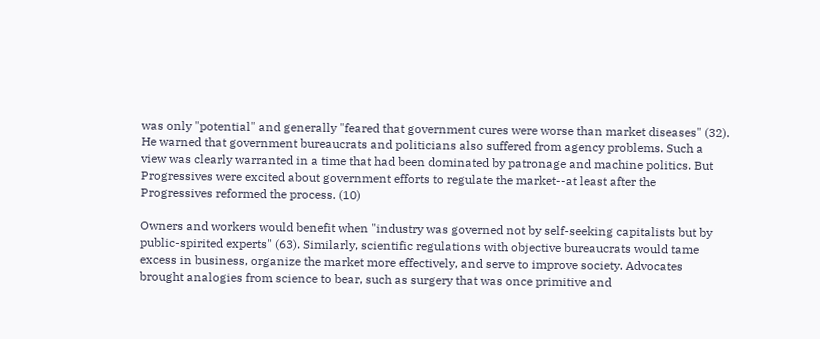was only "potential" and generally "feared that government cures were worse than market diseases" (32). He warned that government bureaucrats and politicians also suffered from agency problems. Such a view was clearly warranted in a time that had been dominated by patronage and machine politics. But Progressives were excited about government efforts to regulate the market--at least after the Progressives reformed the process. (10)

Owners and workers would benefit when "industry was governed not by self-seeking capitalists but by public-spirited experts" (63). Similarly, scientific regulations with objective bureaucrats would tame excess in business, organize the market more effectively, and serve to improve society. Advocates brought analogies from science to bear, such as surgery that was once primitive and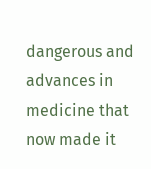dangerous and advances in medicine that now made it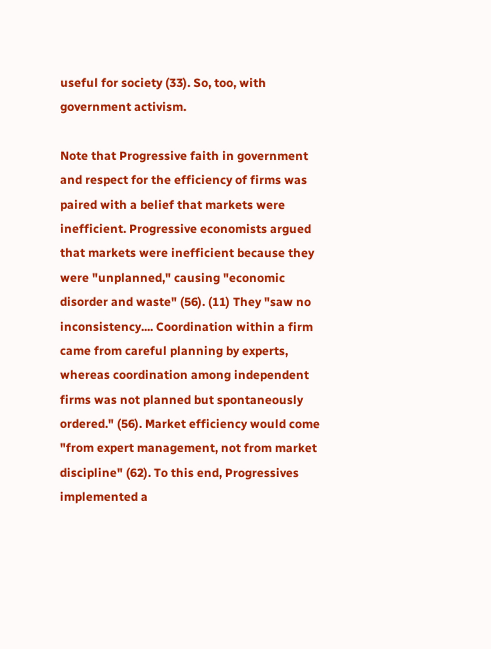useful for society (33). So, too, with government activism.

Note that Progressive faith in government and respect for the efficiency of firms was paired with a belief that markets were inefficient. Progressive economists argued that markets were inefficient because they were "unplanned," causing "economic disorder and waste" (56). (11) They "saw no inconsistency.... Coordination within a firm came from careful planning by experts, whereas coordination among independent firms was not planned but spontaneously ordered." (56). Market efficiency would come "from expert management, not from market discipline" (62). To this end, Progressives implemented a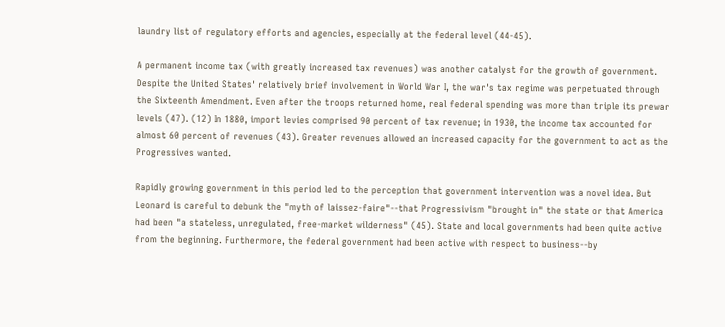laundry list of regulatory efforts and agencies, especially at the federal level (44-45).

A permanent income tax (with greatly increased tax revenues) was another catalyst for the growth of government. Despite the United States' relatively brief involvement in World War I, the war's tax regime was perpetuated through the Sixteenth Amendment. Even after the troops returned home, real federal spending was more than triple its prewar levels (47). (12) In 1880, import levies comprised 90 percent of tax revenue; in 1930, the income tax accounted for almost 60 percent of revenues (43). Greater revenues allowed an increased capacity for the government to act as the Progressives wanted.

Rapidly growing government in this period led to the perception that government intervention was a novel idea. But Leonard is careful to debunk the "myth of laissez-faire"--that Progressivism "brought in" the state or that America had been "a stateless, unregulated, free-market wilderness" (45). State and local governments had been quite active from the beginning. Furthermore, the federal government had been active with respect to business--by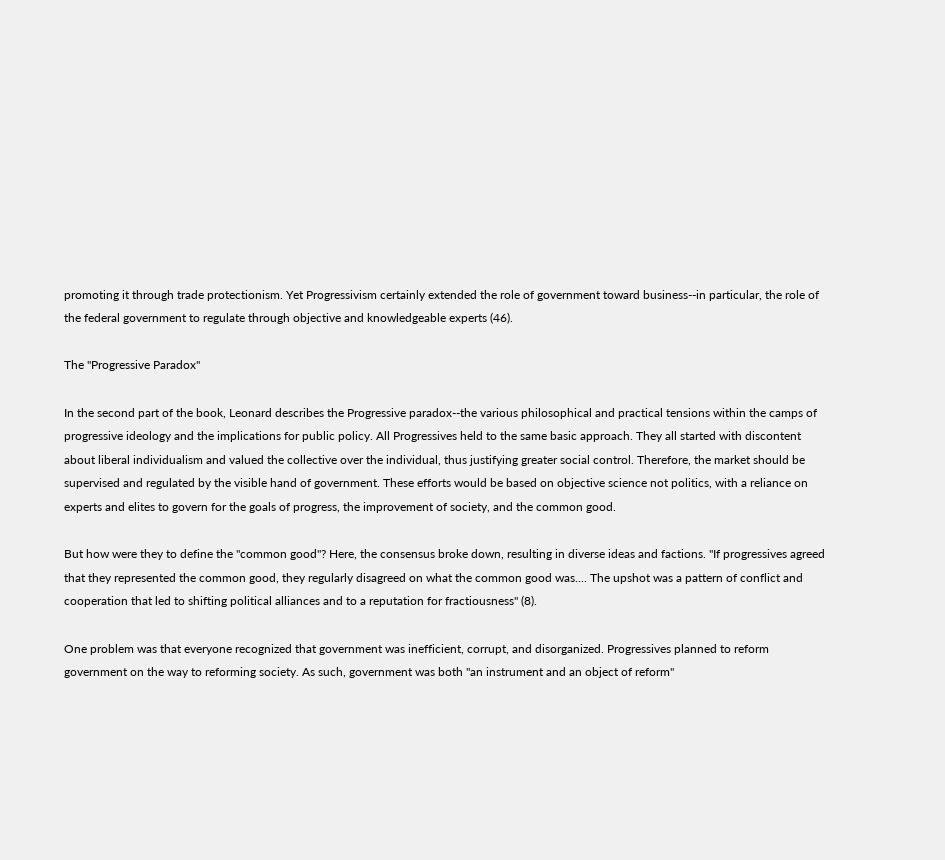promoting it through trade protectionism. Yet Progressivism certainly extended the role of government toward business--in particular, the role of the federal government to regulate through objective and knowledgeable experts (46).

The "Progressive Paradox"

In the second part of the book, Leonard describes the Progressive paradox--the various philosophical and practical tensions within the camps of progressive ideology and the implications for public policy. All Progressives held to the same basic approach. They all started with discontent about liberal individualism and valued the collective over the individual, thus justifying greater social control. Therefore, the market should be supervised and regulated by the visible hand of government. These efforts would be based on objective science not politics, with a reliance on experts and elites to govern for the goals of progress, the improvement of society, and the common good.

But how were they to define the "common good"? Here, the consensus broke down, resulting in diverse ideas and factions. "If progressives agreed that they represented the common good, they regularly disagreed on what the common good was.... The upshot was a pattern of conflict and cooperation that led to shifting political alliances and to a reputation for fractiousness" (8).

One problem was that everyone recognized that government was inefficient, corrupt, and disorganized. Progressives planned to reform government on the way to reforming society. As such, government was both "an instrument and an object of reform"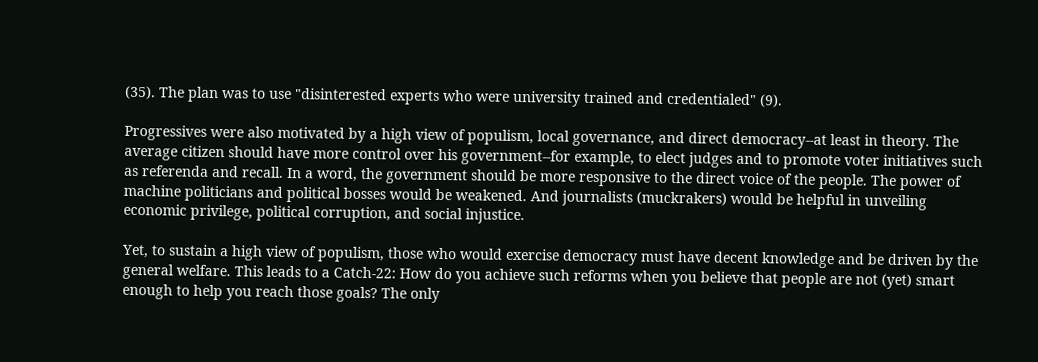(35). The plan was to use "disinterested experts who were university trained and credentialed" (9).

Progressives were also motivated by a high view of populism, local governance, and direct democracy--at least in theory. The average citizen should have more control over his government--for example, to elect judges and to promote voter initiatives such as referenda and recall. In a word, the government should be more responsive to the direct voice of the people. The power of machine politicians and political bosses would be weakened. And journalists (muckrakers) would be helpful in unveiling economic privilege, political corruption, and social injustice.

Yet, to sustain a high view of populism, those who would exercise democracy must have decent knowledge and be driven by the general welfare. This leads to a Catch-22: How do you achieve such reforms when you believe that people are not (yet) smart enough to help you reach those goals? The only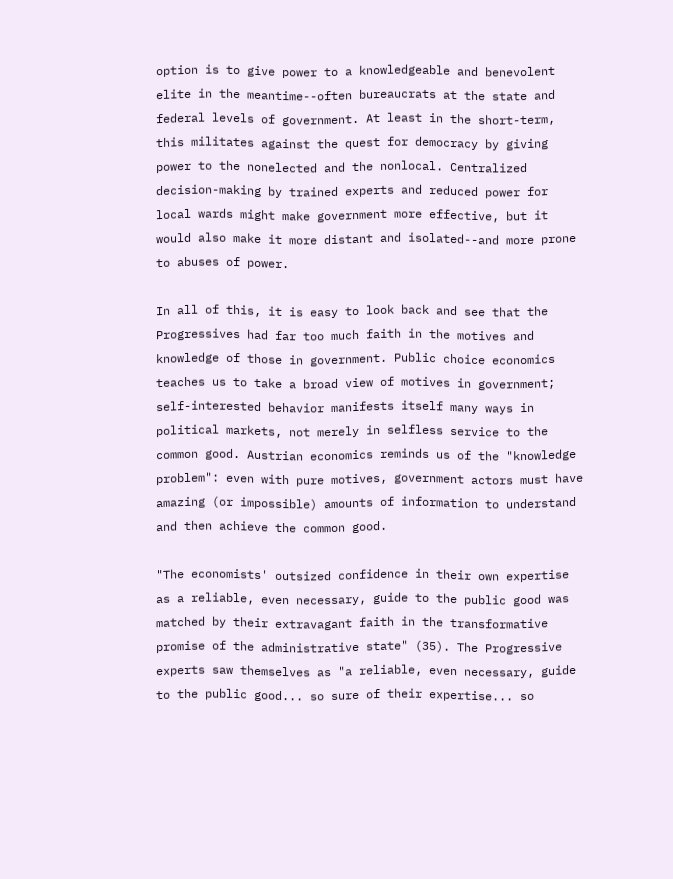option is to give power to a knowledgeable and benevolent elite in the meantime--often bureaucrats at the state and federal levels of government. At least in the short-term, this militates against the quest for democracy by giving power to the nonelected and the nonlocal. Centralized decision-making by trained experts and reduced power for local wards might make government more effective, but it would also make it more distant and isolated--and more prone to abuses of power.

In all of this, it is easy to look back and see that the Progressives had far too much faith in the motives and knowledge of those in government. Public choice economics teaches us to take a broad view of motives in government; self-interested behavior manifests itself many ways in political markets, not merely in selfless service to the common good. Austrian economics reminds us of the "knowledge problem": even with pure motives, government actors must have amazing (or impossible) amounts of information to understand and then achieve the common good.

"The economists' outsized confidence in their own expertise as a reliable, even necessary, guide to the public good was matched by their extravagant faith in the transformative promise of the administrative state" (35). The Progressive experts saw themselves as "a reliable, even necessary, guide to the public good... so sure of their expertise... so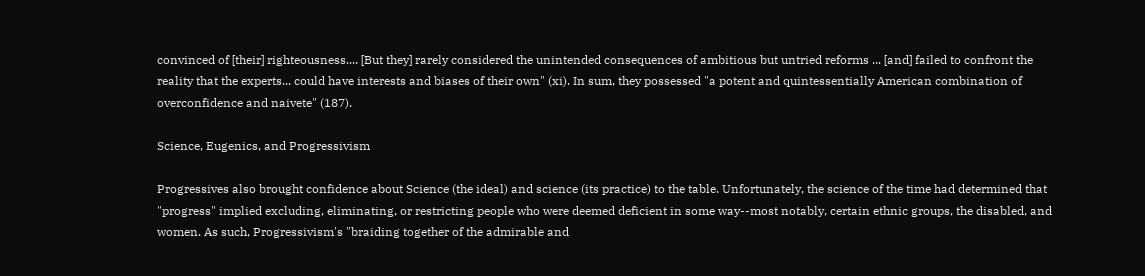convinced of [their] righteousness.... [But they] rarely considered the unintended consequences of ambitious but untried reforms ... [and] failed to confront the reality that the experts... could have interests and biases of their own" (xi). In sum, they possessed "a potent and quintessentially American combination of overconfidence and naivete" (187).

Science, Eugenics, and Progressivism

Progressives also brought confidence about Science (the ideal) and science (its practice) to the table. Unfortunately, the science of the time had determined that "progress" implied excluding, eliminating, or restricting people who were deemed deficient in some way--most notably, certain ethnic groups, the disabled, and women. As such, Progressivism's "braiding together of the admirable and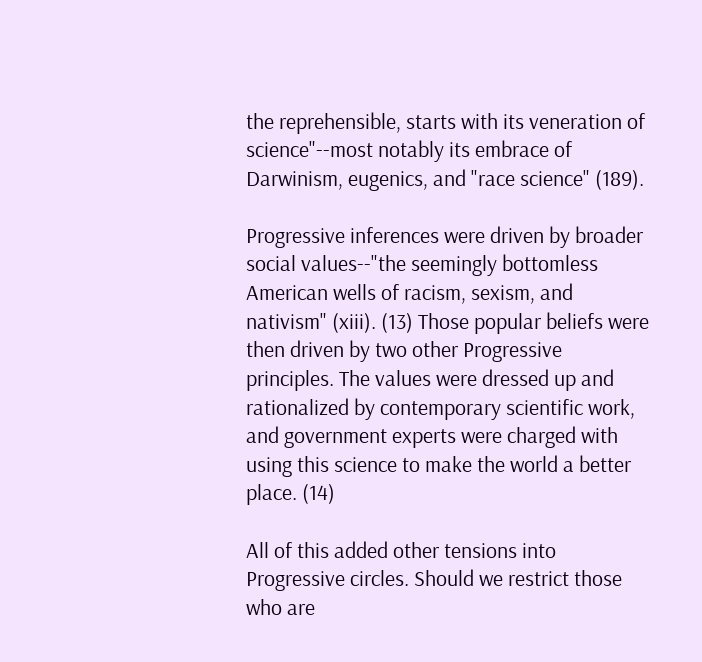the reprehensible, starts with its veneration of science"--most notably its embrace of Darwinism, eugenics, and "race science" (189).

Progressive inferences were driven by broader social values--"the seemingly bottomless American wells of racism, sexism, and nativism" (xiii). (13) Those popular beliefs were then driven by two other Progressive principles. The values were dressed up and rationalized by contemporary scientific work, and government experts were charged with using this science to make the world a better place. (14)

All of this added other tensions into Progressive circles. Should we restrict those who are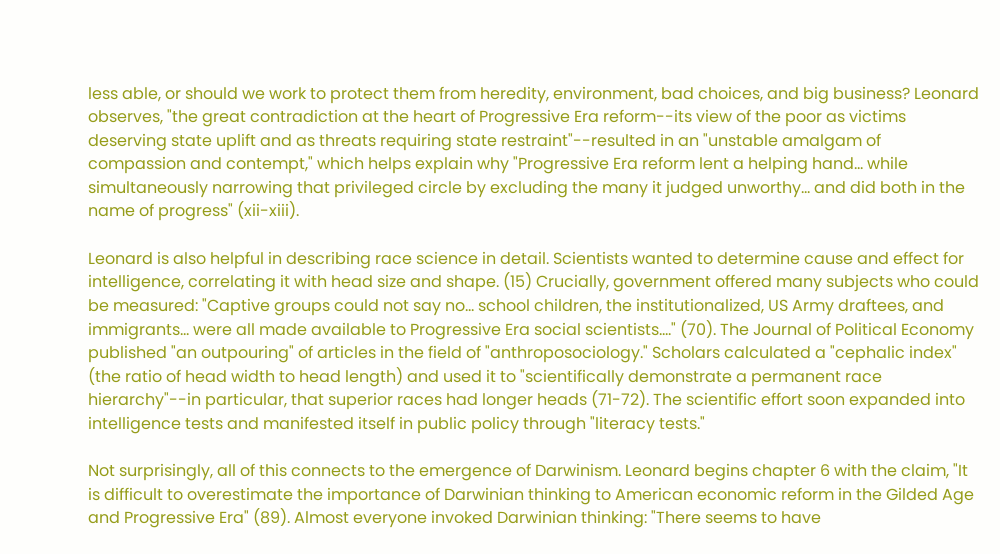less able, or should we work to protect them from heredity, environment, bad choices, and big business? Leonard observes, "the great contradiction at the heart of Progressive Era reform--its view of the poor as victims deserving state uplift and as threats requiring state restraint"--resulted in an "unstable amalgam of compassion and contempt," which helps explain why "Progressive Era reform lent a helping hand... while simultaneously narrowing that privileged circle by excluding the many it judged unworthy... and did both in the name of progress" (xii-xiii).

Leonard is also helpful in describing race science in detail. Scientists wanted to determine cause and effect for intelligence, correlating it with head size and shape. (15) Crucially, government offered many subjects who could be measured: "Captive groups could not say no... school children, the institutionalized, US Army draftees, and immigrants... were all made available to Progressive Era social scientists...." (70). The Journal of Political Economy published "an outpouring" of articles in the field of "anthroposociology." Scholars calculated a "cephalic index" (the ratio of head width to head length) and used it to "scientifically demonstrate a permanent race hierarchy"--in particular, that superior races had longer heads (71-72). The scientific effort soon expanded into intelligence tests and manifested itself in public policy through "literacy tests."

Not surprisingly, all of this connects to the emergence of Darwinism. Leonard begins chapter 6 with the claim, "It is difficult to overestimate the importance of Darwinian thinking to American economic reform in the Gilded Age and Progressive Era" (89). Almost everyone invoked Darwinian thinking: "There seems to have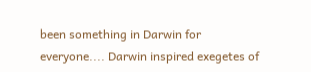been something in Darwin for everyone.... Darwin inspired exegetes of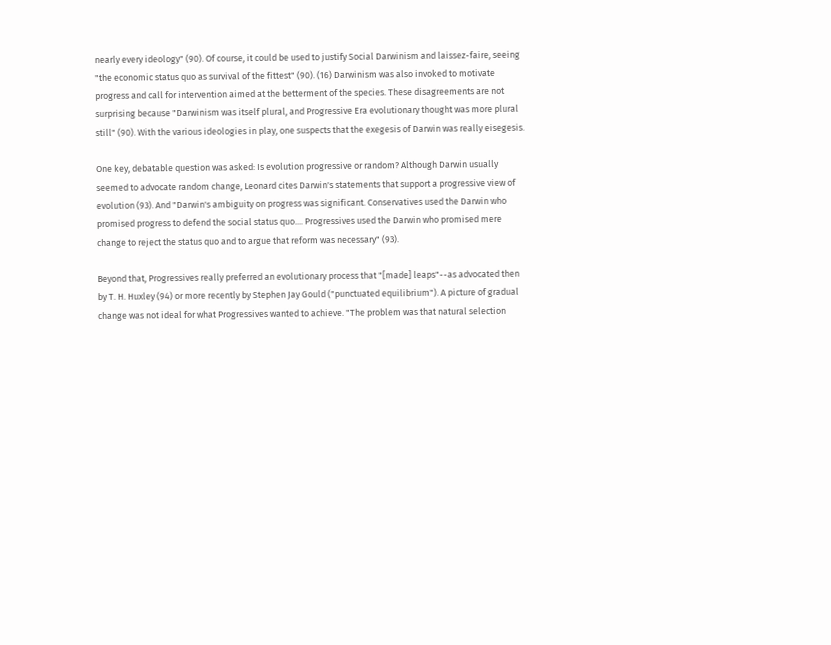nearly every ideology" (90). Of course, it could be used to justify Social Darwinism and laissez-faire, seeing "the economic status quo as survival of the fittest" (90). (16) Darwinism was also invoked to motivate progress and call for intervention aimed at the betterment of the species. These disagreements are not surprising because "Darwinism was itself plural, and Progressive Era evolutionary thought was more plural still" (90). With the various ideologies in play, one suspects that the exegesis of Darwin was really eisegesis.

One key, debatable question was asked: Is evolution progressive or random? Although Darwin usually seemed to advocate random change, Leonard cites Darwin's statements that support a progressive view of evolution (93). And "Darwin's ambiguity on progress was significant. Conservatives used the Darwin who promised progress to defend the social status quo.... Progressives used the Darwin who promised mere change to reject the status quo and to argue that reform was necessary" (93).

Beyond that, Progressives really preferred an evolutionary process that "[made] leaps"--as advocated then by T. H. Huxley (94) or more recently by Stephen Jay Gould ("punctuated equilibrium"). A picture of gradual change was not ideal for what Progressives wanted to achieve. "The problem was that natural selection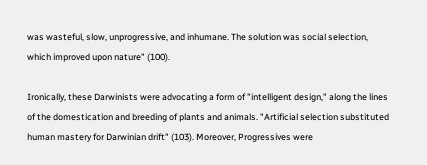was wasteful, slow, unprogressive, and inhumane. The solution was social selection, which improved upon nature" (100).

Ironically, these Darwinists were advocating a form of "intelligent design," along the lines of the domestication and breeding of plants and animals. "Artificial selection substituted human mastery for Darwinian drift" (103). Moreover, Progressives were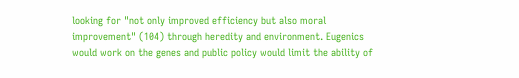looking for "not only improved efficiency but also moral improvement" (104) through heredity and environment. Eugenics would work on the genes and public policy would limit the ability of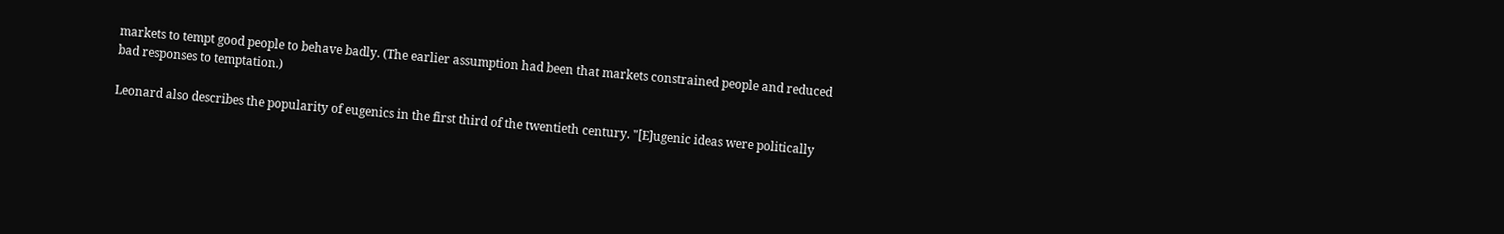markets to tempt good people to behave badly. (The earlier assumption had been that markets constrained people and reduced bad responses to temptation.)

Leonard also describes the popularity of eugenics in the first third of the twentieth century. "[E]ugenic ideas were politically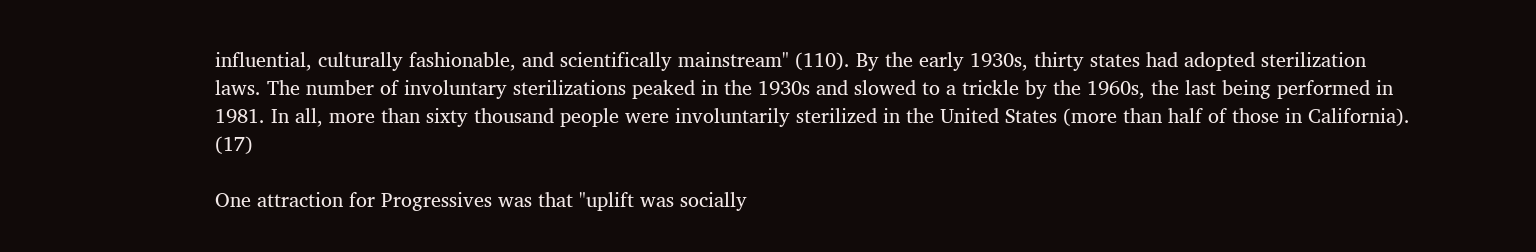influential, culturally fashionable, and scientifically mainstream" (110). By the early 1930s, thirty states had adopted sterilization laws. The number of involuntary sterilizations peaked in the 1930s and slowed to a trickle by the 1960s, the last being performed in 1981. In all, more than sixty thousand people were involuntarily sterilized in the United States (more than half of those in California). (17)

One attraction for Progressives was that "uplift was socially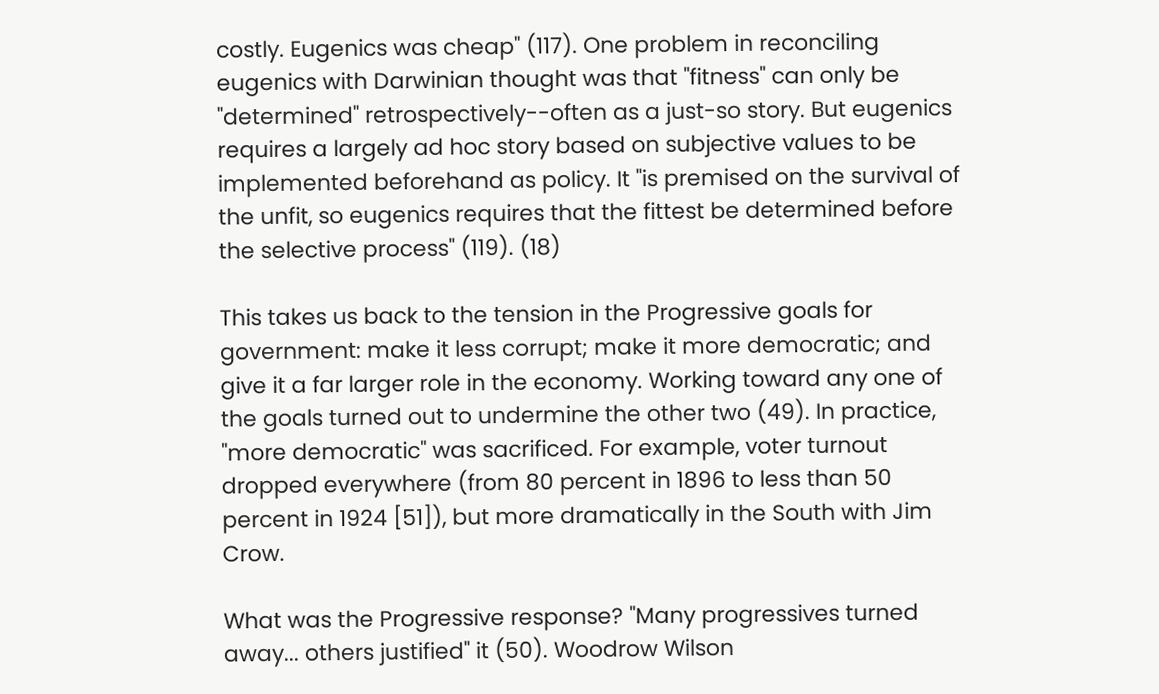costly. Eugenics was cheap" (117). One problem in reconciling eugenics with Darwinian thought was that "fitness" can only be "determined" retrospectively--often as a just-so story. But eugenics requires a largely ad hoc story based on subjective values to be implemented beforehand as policy. It "is premised on the survival of the unfit, so eugenics requires that the fittest be determined before the selective process" (119). (18)

This takes us back to the tension in the Progressive goals for government: make it less corrupt; make it more democratic; and give it a far larger role in the economy. Working toward any one of the goals turned out to undermine the other two (49). In practice, "more democratic" was sacrificed. For example, voter turnout dropped everywhere (from 80 percent in 1896 to less than 50 percent in 1924 [51]), but more dramatically in the South with Jim Crow.

What was the Progressive response? "Many progressives turned away... others justified" it (50). Woodrow Wilson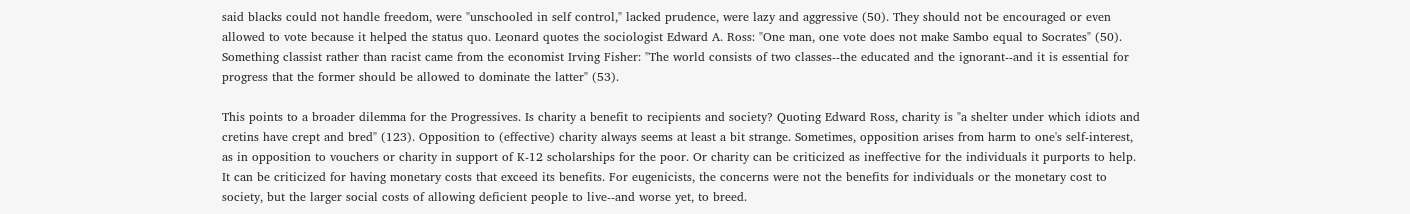said blacks could not handle freedom, were "unschooled in self control," lacked prudence, were lazy and aggressive (50). They should not be encouraged or even allowed to vote because it helped the status quo. Leonard quotes the sociologist Edward A. Ross: "One man, one vote does not make Sambo equal to Socrates" (50). Something classist rather than racist came from the economist Irving Fisher: "The world consists of two classes--the educated and the ignorant--and it is essential for progress that the former should be allowed to dominate the latter" (53).

This points to a broader dilemma for the Progressives. Is charity a benefit to recipients and society? Quoting Edward Ross, charity is "a shelter under which idiots and cretins have crept and bred" (123). Opposition to (effective) charity always seems at least a bit strange. Sometimes, opposition arises from harm to one's self-interest, as in opposition to vouchers or charity in support of K-12 scholarships for the poor. Or charity can be criticized as ineffective for the individuals it purports to help. It can be criticized for having monetary costs that exceed its benefits. For eugenicists, the concerns were not the benefits for individuals or the monetary cost to society, but the larger social costs of allowing deficient people to live--and worse yet, to breed.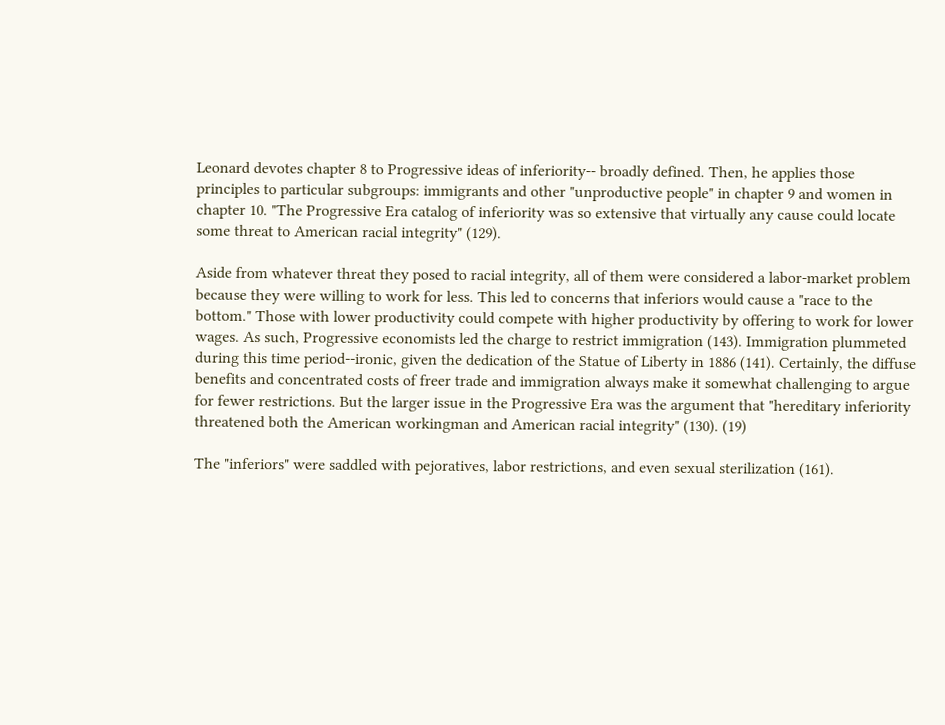Leonard devotes chapter 8 to Progressive ideas of inferiority-- broadly defined. Then, he applies those principles to particular subgroups: immigrants and other "unproductive people" in chapter 9 and women in chapter 10. "The Progressive Era catalog of inferiority was so extensive that virtually any cause could locate some threat to American racial integrity" (129).

Aside from whatever threat they posed to racial integrity, all of them were considered a labor-market problem because they were willing to work for less. This led to concerns that inferiors would cause a "race to the bottom." Those with lower productivity could compete with higher productivity by offering to work for lower wages. As such, Progressive economists led the charge to restrict immigration (143). Immigration plummeted during this time period--ironic, given the dedication of the Statue of Liberty in 1886 (141). Certainly, the diffuse benefits and concentrated costs of freer trade and immigration always make it somewhat challenging to argue for fewer restrictions. But the larger issue in the Progressive Era was the argument that "hereditary inferiority threatened both the American workingman and American racial integrity" (130). (19)

The "inferiors" were saddled with pejoratives, labor restrictions, and even sexual sterilization (161).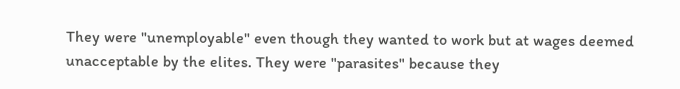They were "unemployable" even though they wanted to work but at wages deemed unacceptable by the elites. They were "parasites" because they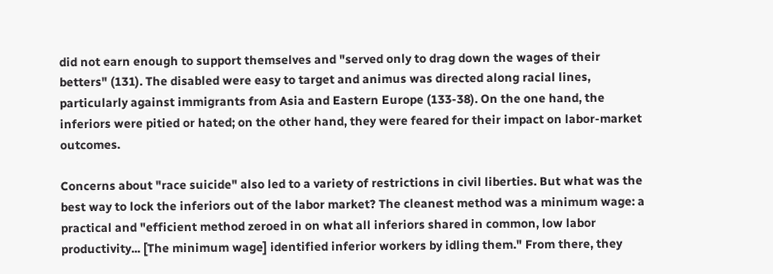did not earn enough to support themselves and "served only to drag down the wages of their betters" (131). The disabled were easy to target and animus was directed along racial lines, particularly against immigrants from Asia and Eastern Europe (133-38). On the one hand, the inferiors were pitied or hated; on the other hand, they were feared for their impact on labor-market outcomes.

Concerns about "race suicide" also led to a variety of restrictions in civil liberties. But what was the best way to lock the inferiors out of the labor market? The cleanest method was a minimum wage: a practical and "efficient method zeroed in on what all inferiors shared in common, low labor productivity... [The minimum wage] identified inferior workers by idling them." From there, they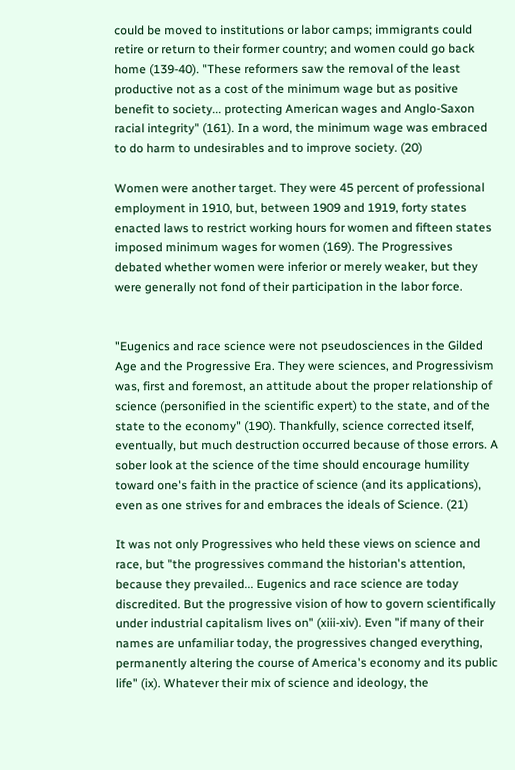could be moved to institutions or labor camps; immigrants could retire or return to their former country; and women could go back home (139-40). "These reformers saw the removal of the least productive not as a cost of the minimum wage but as positive benefit to society... protecting American wages and Anglo-Saxon racial integrity" (161). In a word, the minimum wage was embraced to do harm to undesirables and to improve society. (20)

Women were another target. They were 45 percent of professional employment in 1910, but, between 1909 and 1919, forty states enacted laws to restrict working hours for women and fifteen states imposed minimum wages for women (169). The Progressives debated whether women were inferior or merely weaker, but they were generally not fond of their participation in the labor force.


"Eugenics and race science were not pseudosciences in the Gilded Age and the Progressive Era. They were sciences, and Progressivism was, first and foremost, an attitude about the proper relationship of science (personified in the scientific expert) to the state, and of the state to the economy" (190). Thankfully, science corrected itself, eventually, but much destruction occurred because of those errors. A sober look at the science of the time should encourage humility toward one's faith in the practice of science (and its applications), even as one strives for and embraces the ideals of Science. (21)

It was not only Progressives who held these views on science and race, but "the progressives command the historian's attention, because they prevailed... Eugenics and race science are today discredited. But the progressive vision of how to govern scientifically under industrial capitalism lives on" (xiii-xiv). Even "if many of their names are unfamiliar today, the progressives changed everything, permanently altering the course of America's economy and its public life" (ix). Whatever their mix of science and ideology, the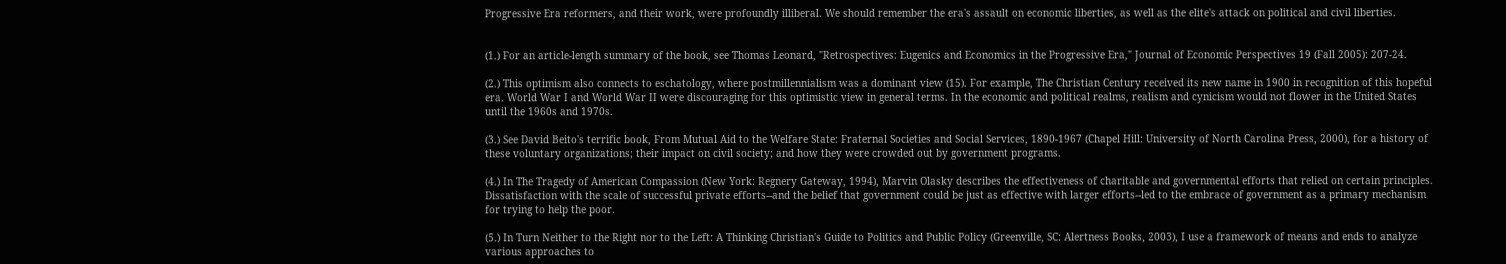Progressive Era reformers, and their work, were profoundly illiberal. We should remember the era's assault on economic liberties, as well as the elite's attack on political and civil liberties.


(1.) For an article-length summary of the book, see Thomas Leonard, "Retrospectives: Eugenics and Economics in the Progressive Era," Journal of Economic Perspectives 19 (Fall 2005): 207-24.

(2.) This optimism also connects to eschatology, where postmillennialism was a dominant view (15). For example, The Christian Century received its new name in 1900 in recognition of this hopeful era. World War I and World War II were discouraging for this optimistic view in general terms. In the economic and political realms, realism and cynicism would not flower in the United States until the 1960s and 1970s.

(3.) See David Beito's terrific book, From Mutual Aid to the Welfare State: Fraternal Societies and Social Services, 1890-1967 (Chapel Hill: University of North Carolina Press, 2000), for a history of these voluntary organizations; their impact on civil society; and how they were crowded out by government programs.

(4.) In The Tragedy of American Compassion (New York: Regnery Gateway, 1994), Marvin Olasky describes the effectiveness of charitable and governmental efforts that relied on certain principles. Dissatisfaction with the scale of successful private efforts--and the belief that government could be just as effective with larger efforts--led to the embrace of government as a primary mechanism for trying to help the poor.

(5.) In Turn Neither to the Right nor to the Left: A Thinking Christian's Guide to Politics and Public Policy (Greenville, SC: Alertness Books, 2003), I use a framework of means and ends to analyze various approaches to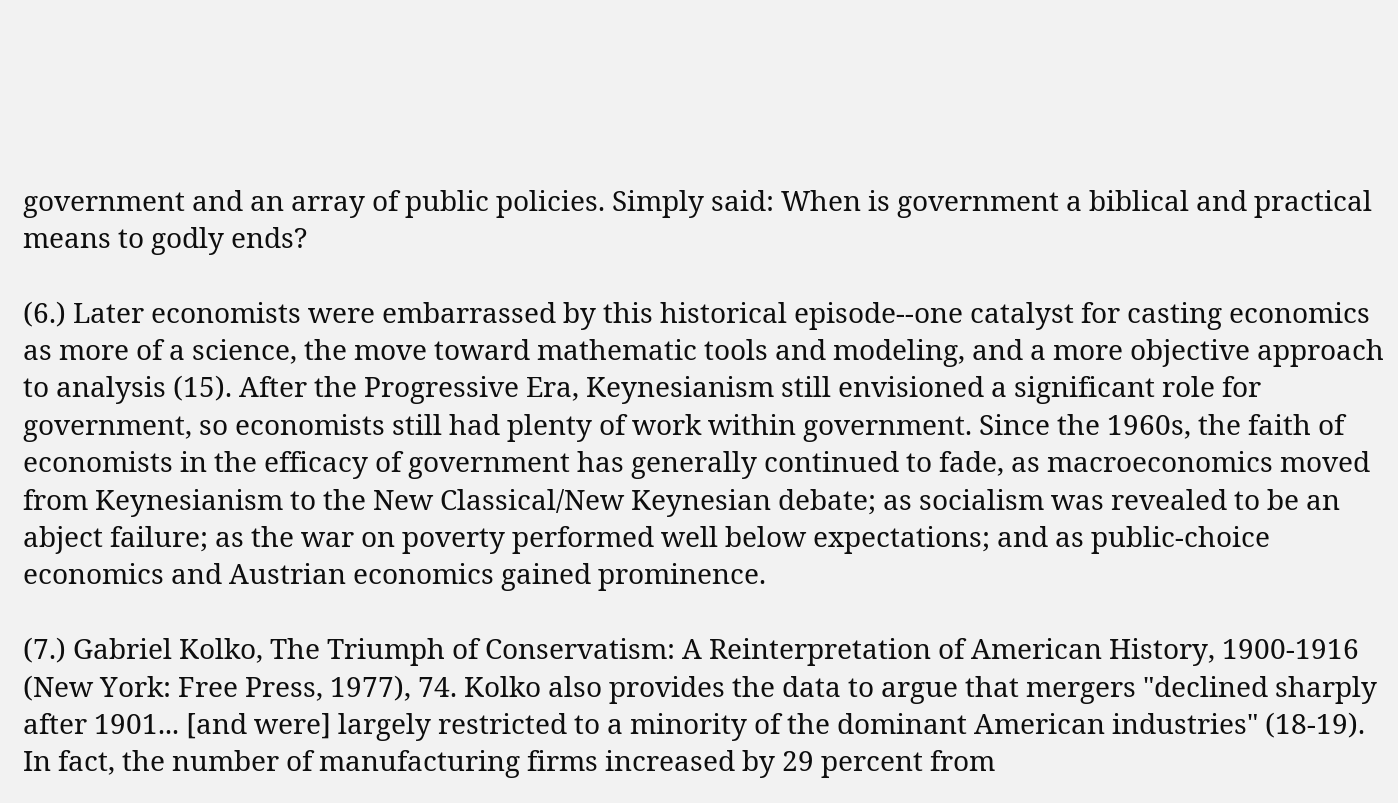government and an array of public policies. Simply said: When is government a biblical and practical means to godly ends?

(6.) Later economists were embarrassed by this historical episode--one catalyst for casting economics as more of a science, the move toward mathematic tools and modeling, and a more objective approach to analysis (15). After the Progressive Era, Keynesianism still envisioned a significant role for government, so economists still had plenty of work within government. Since the 1960s, the faith of economists in the efficacy of government has generally continued to fade, as macroeconomics moved from Keynesianism to the New Classical/New Keynesian debate; as socialism was revealed to be an abject failure; as the war on poverty performed well below expectations; and as public-choice economics and Austrian economics gained prominence.

(7.) Gabriel Kolko, The Triumph of Conservatism: A Reinterpretation of American History, 1900-1916 (New York: Free Press, 1977), 74. Kolko also provides the data to argue that mergers "declined sharply after 1901... [and were] largely restricted to a minority of the dominant American industries" (18-19). In fact, the number of manufacturing firms increased by 29 percent from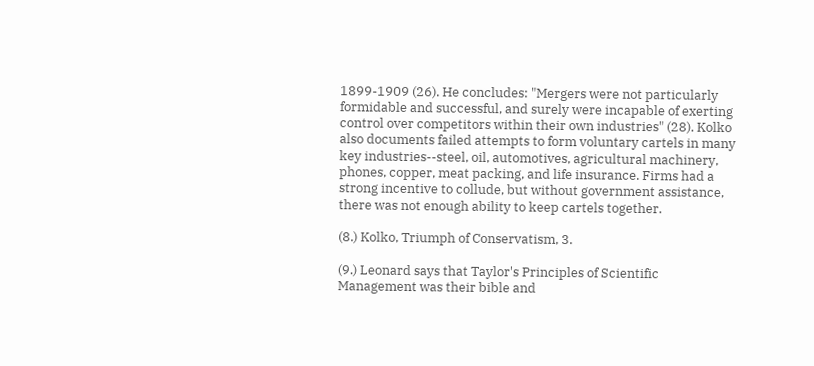1899-1909 (26). He concludes: "Mergers were not particularly formidable and successful, and surely were incapable of exerting control over competitors within their own industries" (28). Kolko also documents failed attempts to form voluntary cartels in many key industries--steel, oil, automotives, agricultural machinery, phones, copper, meat packing, and life insurance. Firms had a strong incentive to collude, but without government assistance, there was not enough ability to keep cartels together.

(8.) Kolko, Triumph of Conservatism, 3.

(9.) Leonard says that Taylor's Principles of Scientific Management was their bible and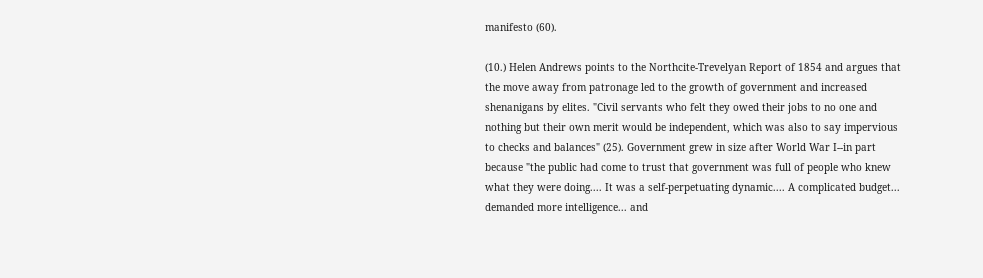manifesto (60).

(10.) Helen Andrews points to the Northcite-Trevelyan Report of 1854 and argues that the move away from patronage led to the growth of government and increased shenanigans by elites. "Civil servants who felt they owed their jobs to no one and nothing but their own merit would be independent, which was also to say impervious to checks and balances" (25). Government grew in size after World War I--in part because "the public had come to trust that government was full of people who knew what they were doing.... It was a self-perpetuating dynamic.... A complicated budget... demanded more intelligence... and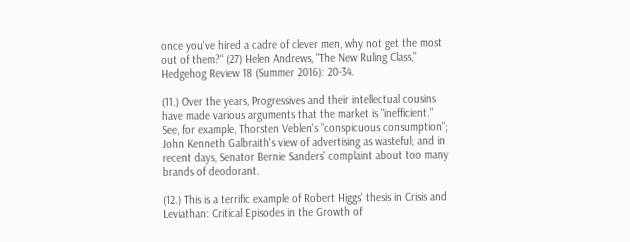once you've hired a cadre of clever men, why not get the most out of them?" (27) Helen Andrews, "The New Ruling Class," Hedgehog Review 18 (Summer 2016): 20-34.

(11.) Over the years, Progressives and their intellectual cousins have made various arguments that the market is "inefficient." See, for example, Thorsten Veblen's "conspicuous consumption"; John Kenneth Galbraith's view of advertising as wasteful; and in recent days, Senator Bernie Sanders' complaint about too many brands of deodorant.

(12.) This is a terrific example of Robert Higgs' thesis in Crisis and Leviathan: Critical Episodes in the Growth of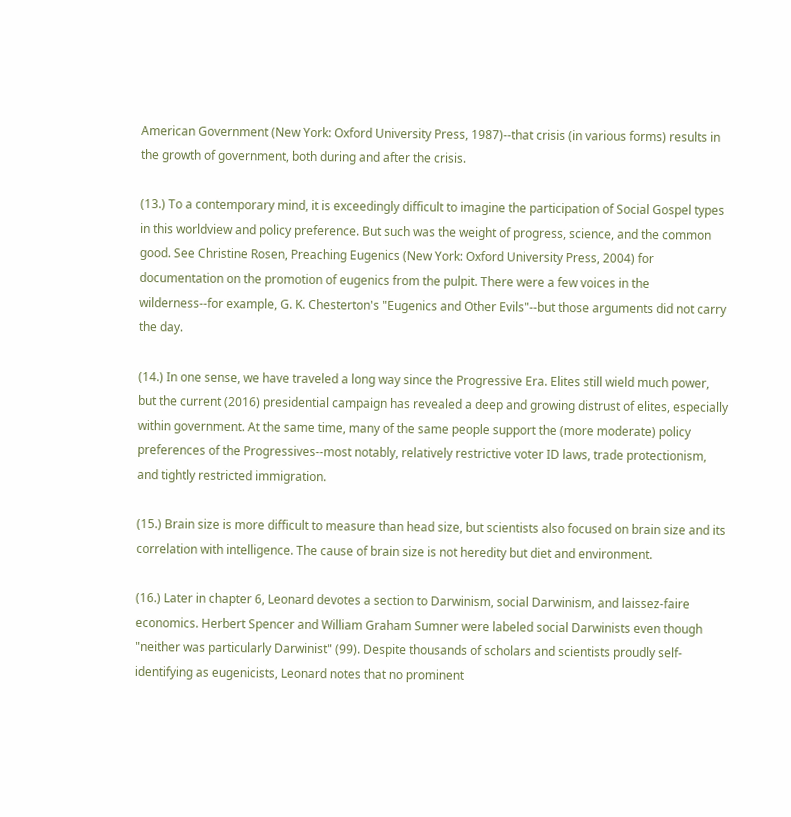American Government (New York: Oxford University Press, 1987)--that crisis (in various forms) results in the growth of government, both during and after the crisis.

(13.) To a contemporary mind, it is exceedingly difficult to imagine the participation of Social Gospel types in this worldview and policy preference. But such was the weight of progress, science, and the common good. See Christine Rosen, Preaching Eugenics (New York: Oxford University Press, 2004) for documentation on the promotion of eugenics from the pulpit. There were a few voices in the wilderness--for example, G. K. Chesterton's "Eugenics and Other Evils"--but those arguments did not carry the day.

(14.) In one sense, we have traveled a long way since the Progressive Era. Elites still wield much power, but the current (2016) presidential campaign has revealed a deep and growing distrust of elites, especially within government. At the same time, many of the same people support the (more moderate) policy preferences of the Progressives--most notably, relatively restrictive voter ID laws, trade protectionism, and tightly restricted immigration.

(15.) Brain size is more difficult to measure than head size, but scientists also focused on brain size and its correlation with intelligence. The cause of brain size is not heredity but diet and environment.

(16.) Later in chapter 6, Leonard devotes a section to Darwinism, social Darwinism, and laissez-faire economics. Herbert Spencer and William Graham Sumner were labeled social Darwinists even though "neither was particularly Darwinist" (99). Despite thousands of scholars and scientists proudly self-identifying as eugenicists, Leonard notes that no prominent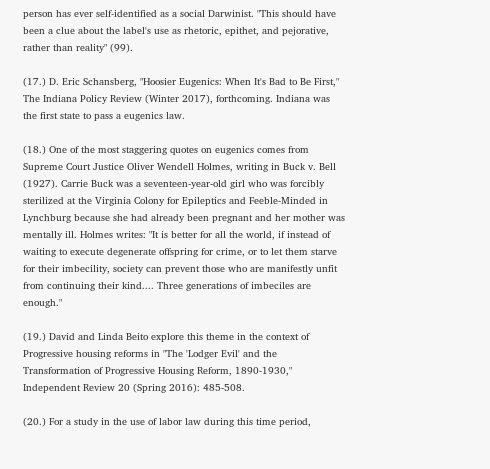person has ever self-identified as a social Darwinist. "This should have been a clue about the label's use as rhetoric, epithet, and pejorative, rather than reality" (99).

(17.) D. Eric Schansberg, "Hoosier Eugenics: When It's Bad to Be First," The Indiana Policy Review (Winter 2017), forthcoming. Indiana was the first state to pass a eugenics law.

(18.) One of the most staggering quotes on eugenics comes from Supreme Court Justice Oliver Wendell Holmes, writing in Buck v. Bell (1927). Carrie Buck was a seventeen-year-old girl who was forcibly sterilized at the Virginia Colony for Epileptics and Feeble-Minded in Lynchburg because she had already been pregnant and her mother was mentally ill. Holmes writes: "It is better for all the world, if instead of waiting to execute degenerate offspring for crime, or to let them starve for their imbecility, society can prevent those who are manifestly unfit from continuing their kind.... Three generations of imbeciles are enough."

(19.) David and Linda Beito explore this theme in the context of Progressive housing reforms in "The 'Lodger Evil' and the Transformation of Progressive Housing Reform, 1890-1930," Independent Review 20 (Spring 2016): 485-508.

(20.) For a study in the use of labor law during this time period,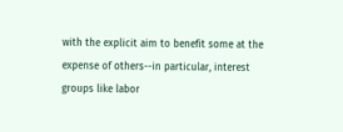with the explicit aim to benefit some at the expense of others--in particular, interest groups like labor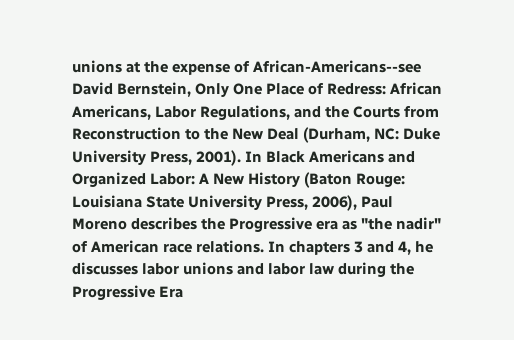unions at the expense of African-Americans--see David Bernstein, Only One Place of Redress: African Americans, Labor Regulations, and the Courts from Reconstruction to the New Deal (Durham, NC: Duke University Press, 2001). In Black Americans and Organized Labor: A New History (Baton Rouge: Louisiana State University Press, 2006), Paul Moreno describes the Progressive era as "the nadir" of American race relations. In chapters 3 and 4, he discusses labor unions and labor law during the Progressive Era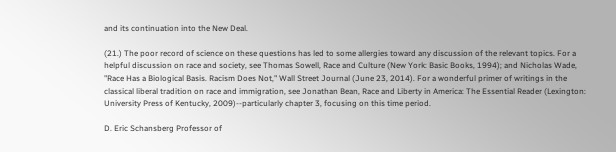and its continuation into the New Deal.

(21.) The poor record of science on these questions has led to some allergies toward any discussion of the relevant topics. For a helpful discussion on race and society, see Thomas Sowell, Race and Culture (New York: Basic Books, 1994); and Nicholas Wade, "Race Has a Biological Basis. Racism Does Not," Wall Street Journal (June 23, 2014). For a wonderful primer of writings in the classical liberal tradition on race and immigration, see Jonathan Bean, Race and Liberty in America: The Essential Reader (Lexington: University Press of Kentucky, 2009)--particularly chapter 3, focusing on this time period.

D. Eric Schansberg Professor of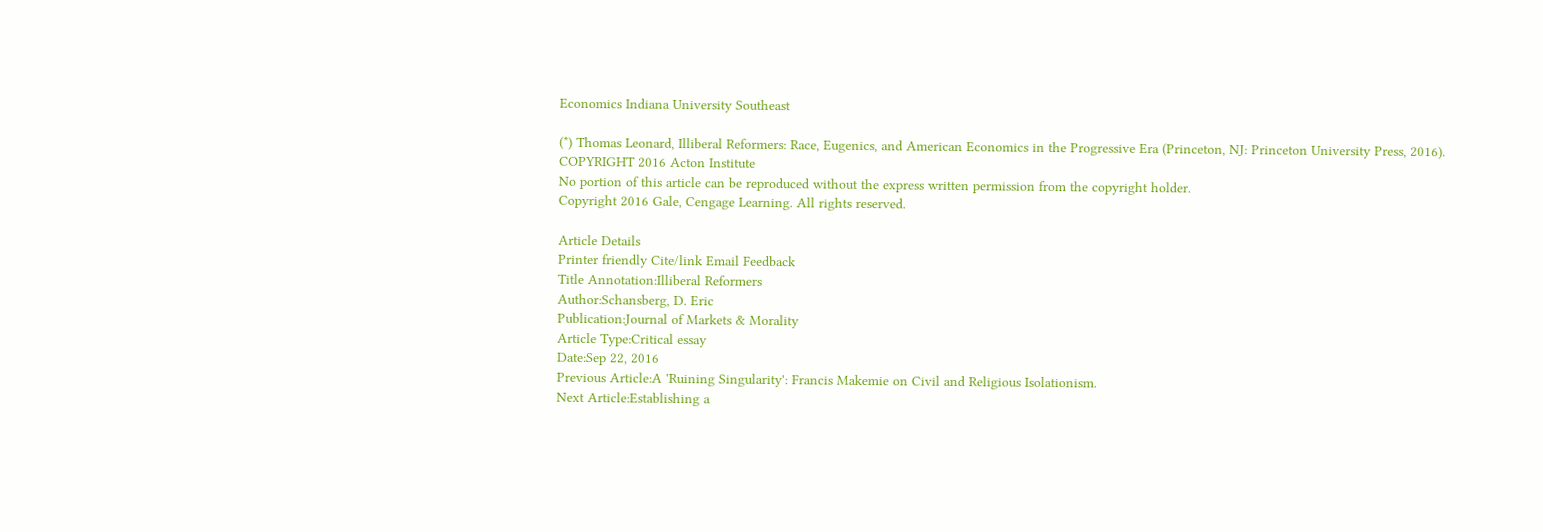Economics Indiana University Southeast

(*) Thomas Leonard, Illiberal Reformers: Race, Eugenics, and American Economics in the Progressive Era (Princeton, NJ: Princeton University Press, 2016).
COPYRIGHT 2016 Acton Institute
No portion of this article can be reproduced without the express written permission from the copyright holder.
Copyright 2016 Gale, Cengage Learning. All rights reserved.

Article Details
Printer friendly Cite/link Email Feedback
Title Annotation:Illiberal Reformers
Author:Schansberg, D. Eric
Publication:Journal of Markets & Morality
Article Type:Critical essay
Date:Sep 22, 2016
Previous Article:A 'Ruining Singularity': Francis Makemie on Civil and Religious Isolationism.
Next Article:Establishing a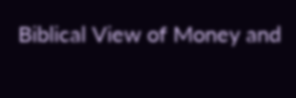Biblical View of Money and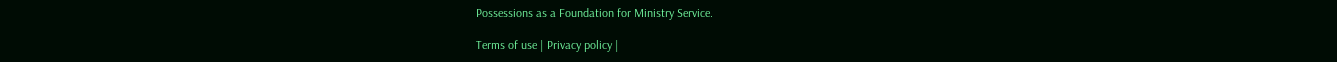Possessions as a Foundation for Ministry Service.

Terms of use | Privacy policy |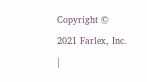Copyright © 2021 Farlex, Inc. |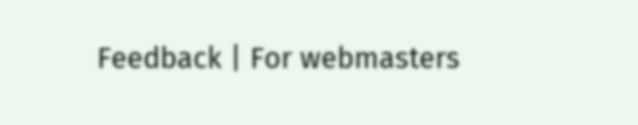Feedback | For webmasters